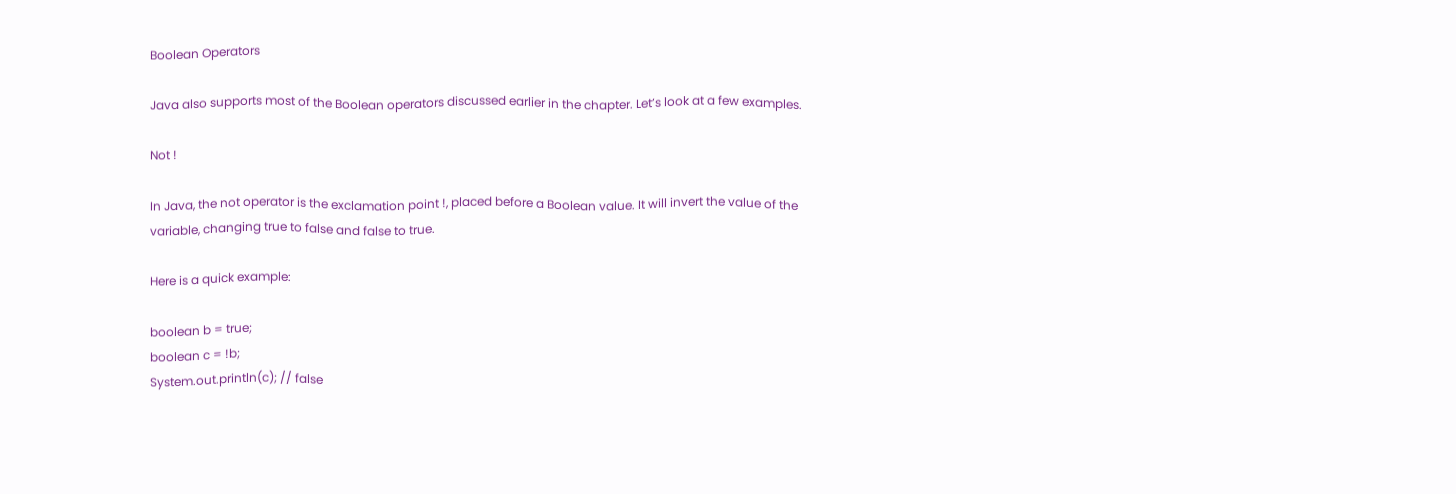Boolean Operators

Java also supports most of the Boolean operators discussed earlier in the chapter. Let’s look at a few examples.

Not !

In Java, the not operator is the exclamation point !, placed before a Boolean value. It will invert the value of the variable, changing true to false and false to true.

Here is a quick example:

boolean b = true;
boolean c = !b;
System.out.println(c); // false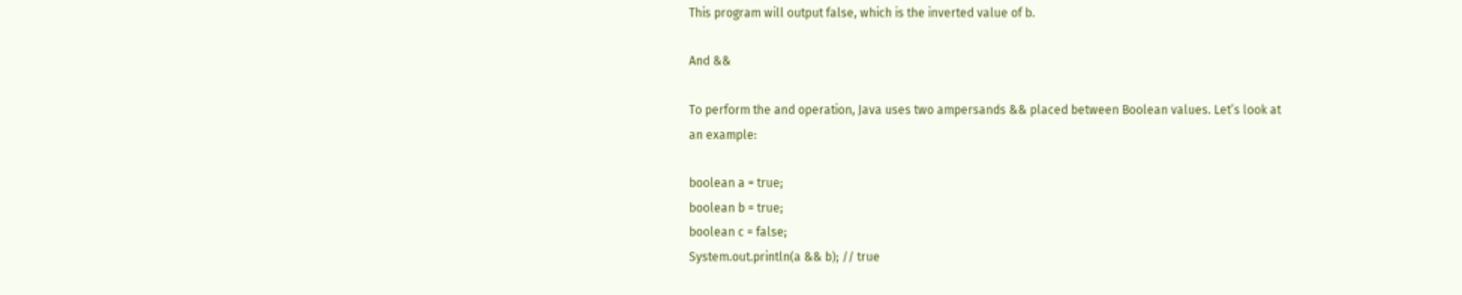This program will output false, which is the inverted value of b.

And &&

To perform the and operation, Java uses two ampersands && placed between Boolean values. Let’s look at an example:

boolean a = true;
boolean b = true;
boolean c = false;
System.out.println(a && b); // true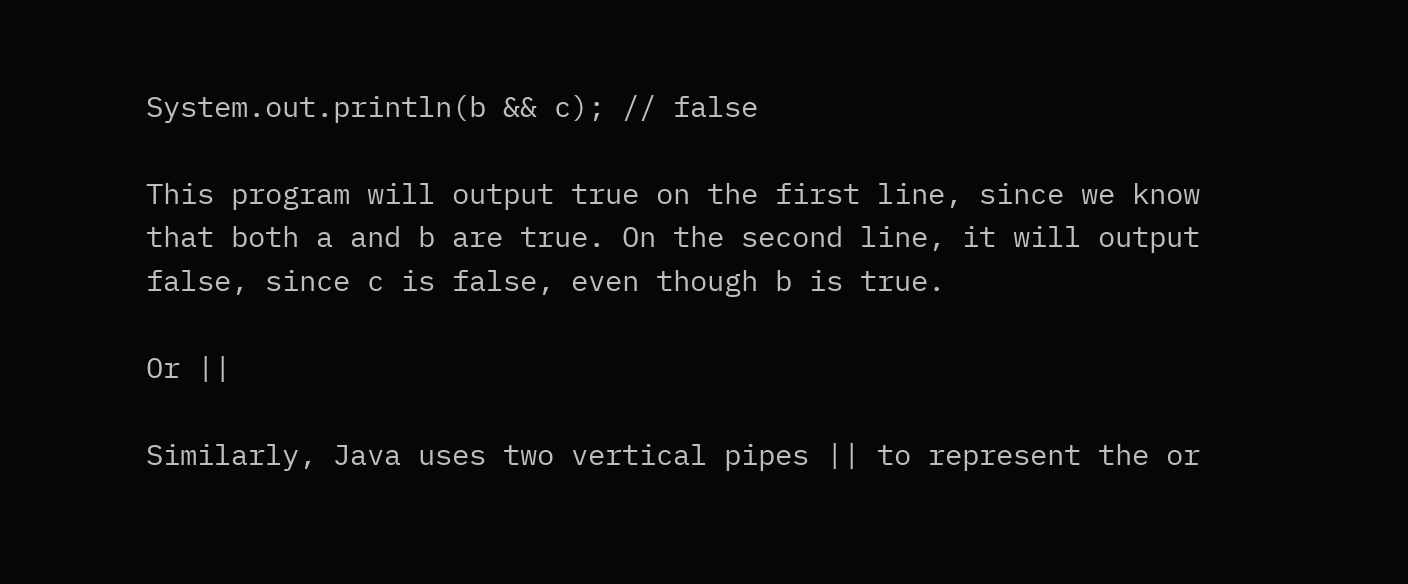System.out.println(b && c); // false

This program will output true on the first line, since we know that both a and b are true. On the second line, it will output false, since c is false, even though b is true.

Or ||

Similarly, Java uses two vertical pipes || to represent the or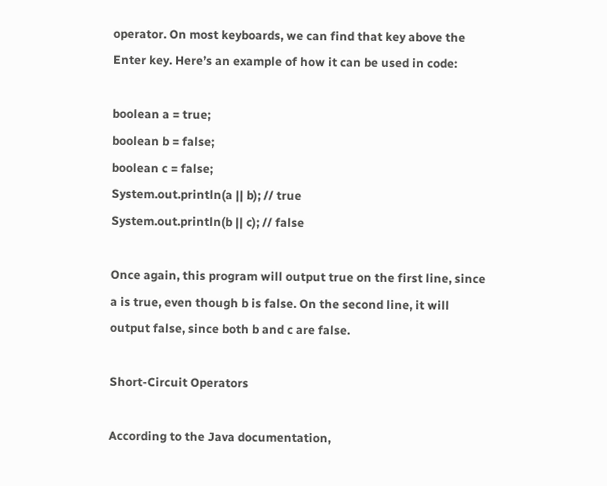operator. On most keyboards, we can find that key above the Enter key. Here’s an example of how it can be used in code:

boolean a = true;
boolean b = false;
boolean c = false;
System.out.println(a || b); // true
System.out.println(b || c); // false

Once again, this program will output true on the first line, since a is true, even though b is false. On the second line, it will output false, since both b and c are false.

Short-Circuit Operators

According to the Java documentation,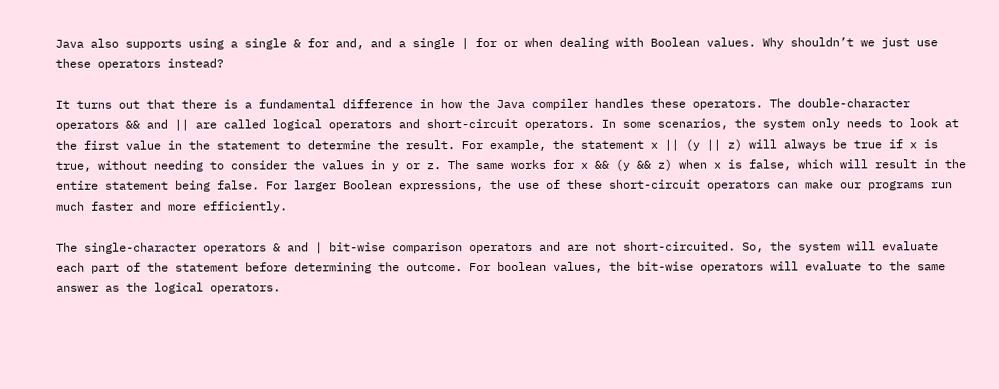Java also supports using a single & for and, and a single | for or when dealing with Boolean values. Why shouldn’t we just use these operators instead?

It turns out that there is a fundamental difference in how the Java compiler handles these operators. The double-character operators && and || are called logical operators and short-circuit operators. In some scenarios, the system only needs to look at the first value in the statement to determine the result. For example, the statement x || (y || z) will always be true if x is true, without needing to consider the values in y or z. The same works for x && (y && z) when x is false, which will result in the entire statement being false. For larger Boolean expressions, the use of these short-circuit operators can make our programs run much faster and more efficiently.

The single-character operators & and | bit-wise comparison operators and are not short-circuited. So, the system will evaluate each part of the statement before determining the outcome. For boolean values, the bit-wise operators will evaluate to the same answer as the logical operators.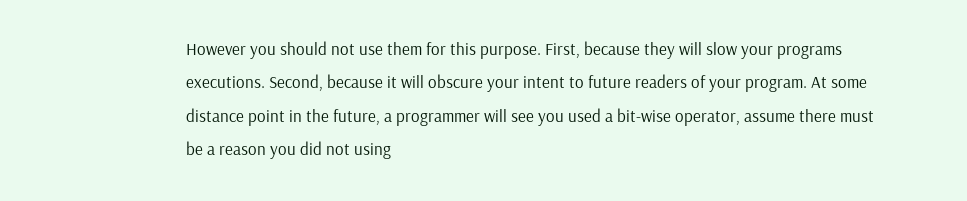However you should not use them for this purpose. First, because they will slow your programs executions. Second, because it will obscure your intent to future readers of your program. At some distance point in the future, a programmer will see you used a bit-wise operator, assume there must be a reason you did not using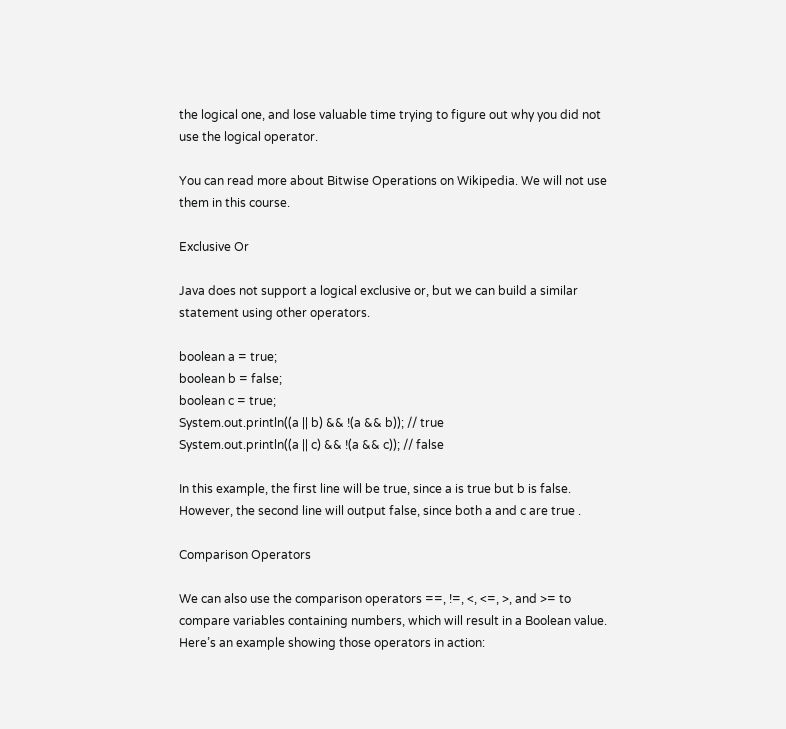the logical one, and lose valuable time trying to figure out why you did not use the logical operator.

You can read more about Bitwise Operations on Wikipedia. We will not use them in this course.

Exclusive Or

Java does not support a logical exclusive or, but we can build a similar statement using other operators.

boolean a = true;
boolean b = false;
boolean c = true;
System.out.println((a || b) && !(a && b)); // true
System.out.println((a || c) && !(a && c)); // false

In this example, the first line will be true, since a is true but b is false. However, the second line will output false, since both a and c are true .

Comparison Operators

We can also use the comparison operators ==, !=, <, <=, >, and >= to compare variables containing numbers, which will result in a Boolean value. Here’s an example showing those operators in action: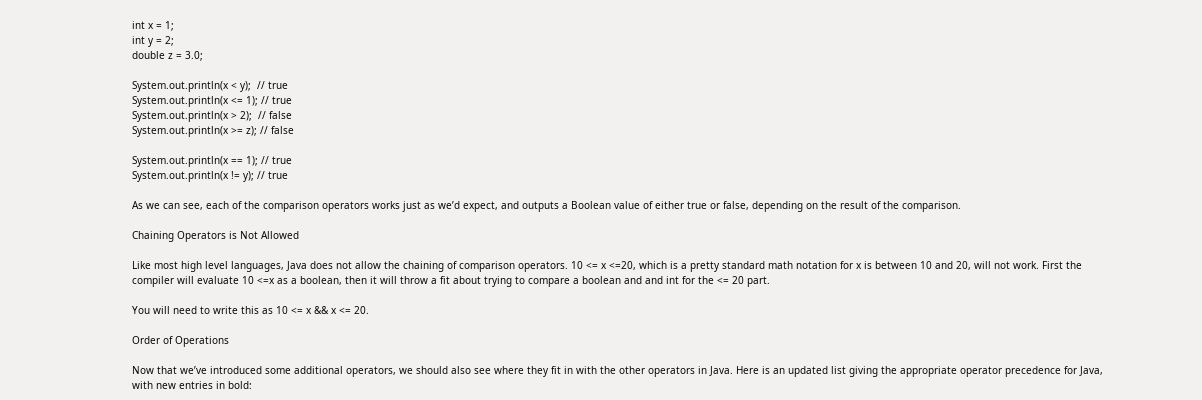int x = 1;
int y = 2;
double z = 3.0;

System.out.println(x < y);  // true
System.out.println(x <= 1); // true
System.out.println(x > 2);  // false
System.out.println(x >= z); // false

System.out.println(x == 1); // true
System.out.println(x != y); // true

As we can see, each of the comparison operators works just as we’d expect, and outputs a Boolean value of either true or false, depending on the result of the comparison.

Chaining Operators is Not Allowed

Like most high level languages, Java does not allow the chaining of comparison operators. 10 <= x <=20, which is a pretty standard math notation for x is between 10 and 20, will not work. First the compiler will evaluate 10 <=x as a boolean, then it will throw a fit about trying to compare a boolean and and int for the <= 20 part.

You will need to write this as 10 <= x && x <= 20.

Order of Operations

Now that we’ve introduced some additional operators, we should also see where they fit in with the other operators in Java. Here is an updated list giving the appropriate operator precedence for Java, with new entries in bold: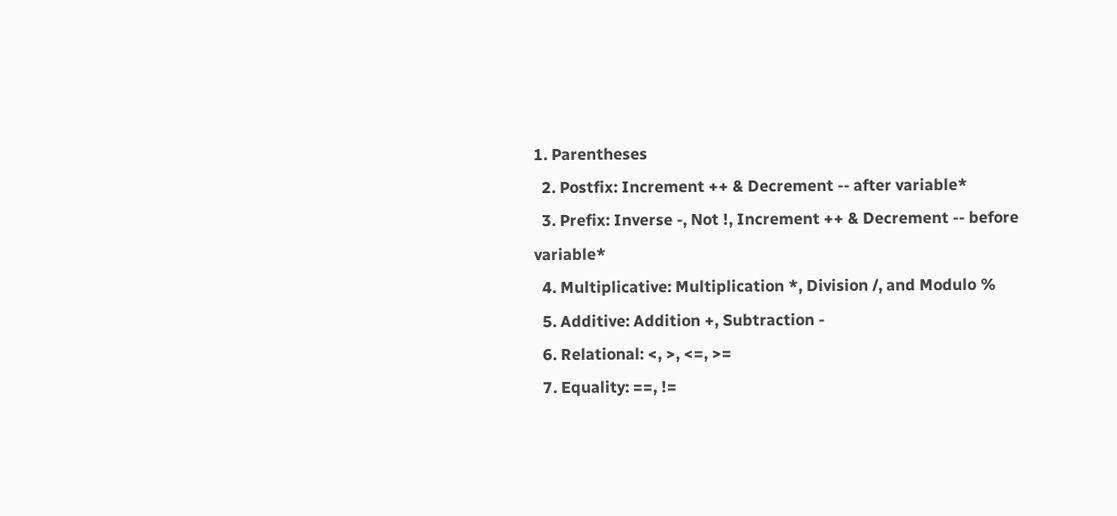1. Parentheses
  2. Postfix: Increment ++ & Decrement -- after variable*
  3. Prefix: Inverse -, Not !, Increment ++ & Decrement -- before variable*
  4. Multiplicative: Multiplication *, Division /, and Modulo %
  5. Additive: Addition +, Subtraction -
  6. Relational: <, >, <=, >=
  7. Equality: ==, !=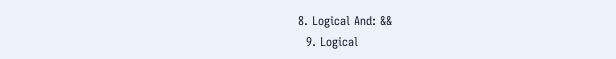8. Logical And: &&
  9. Logical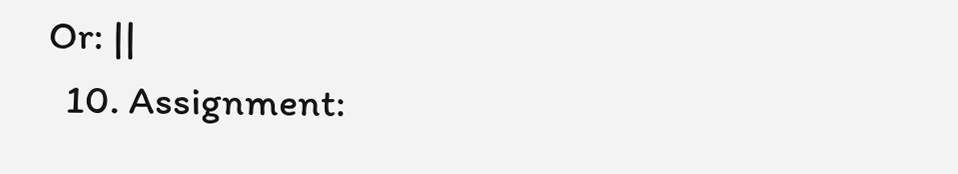Or: ||
  10. Assignment: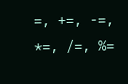=, +=, -=, *=, /=, %=